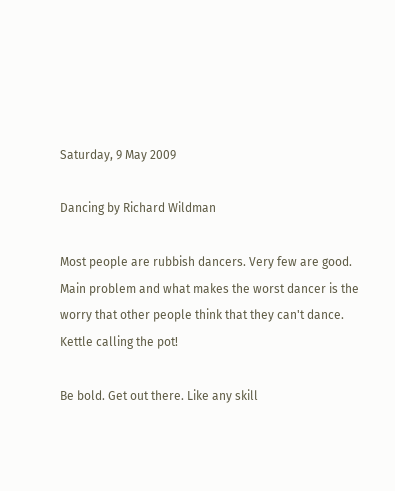Saturday, 9 May 2009

Dancing by Richard Wildman

Most people are rubbish dancers. Very few are good. Main problem and what makes the worst dancer is the worry that other people think that they can't dance. Kettle calling the pot!

Be bold. Get out there. Like any skill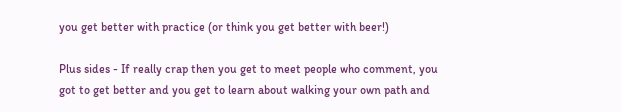you get better with practice (or think you get better with beer!)

Plus sides - If really crap then you get to meet people who comment, you got to get better and you get to learn about walking your own path and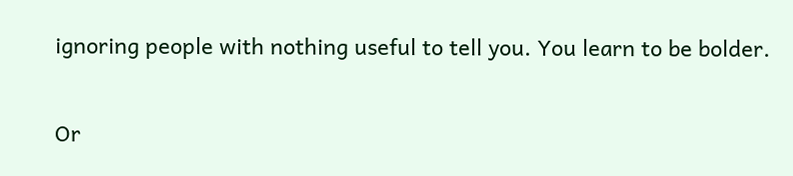ignoring people with nothing useful to tell you. You learn to be bolder.

Or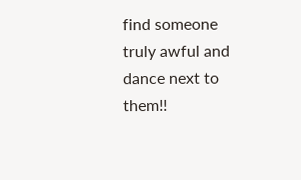find someone truly awful and dance next to them!!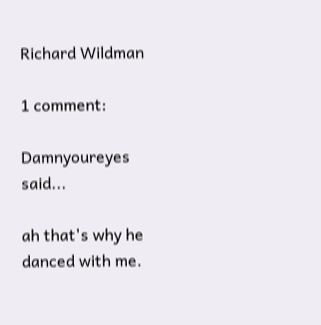Richard Wildman

1 comment:

Damnyoureyes said...

ah that's why he danced with me.